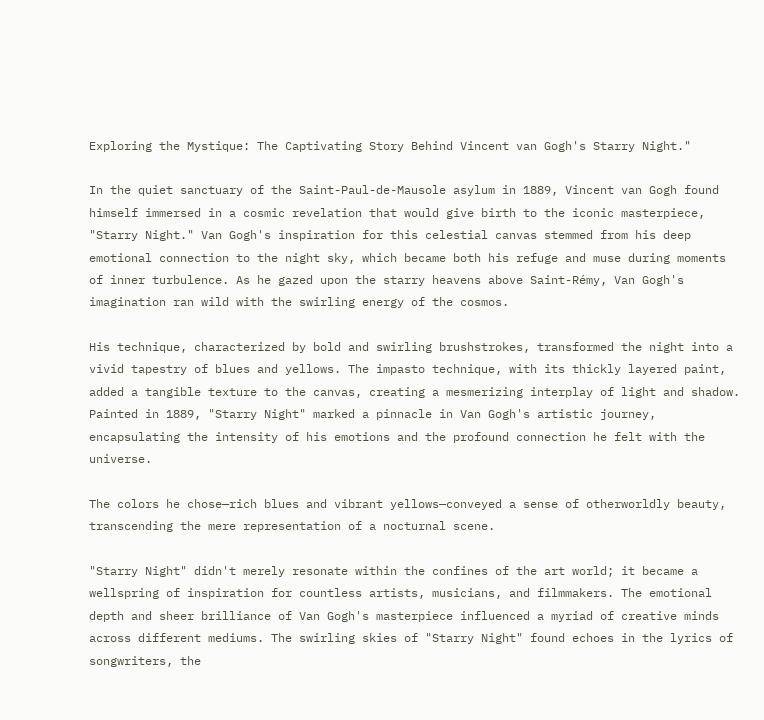Exploring the Mystique: The Captivating Story Behind Vincent van Gogh's Starry Night."

In the quiet sanctuary of the Saint-Paul-de-Mausole asylum in 1889, Vincent van Gogh found himself immersed in a cosmic revelation that would give birth to the iconic masterpiece, "Starry Night." Van Gogh's inspiration for this celestial canvas stemmed from his deep emotional connection to the night sky, which became both his refuge and muse during moments of inner turbulence. As he gazed upon the starry heavens above Saint-Rémy, Van Gogh's imagination ran wild with the swirling energy of the cosmos.

His technique, characterized by bold and swirling brushstrokes, transformed the night into a vivid tapestry of blues and yellows. The impasto technique, with its thickly layered paint, added a tangible texture to the canvas, creating a mesmerizing interplay of light and shadow. Painted in 1889, "Starry Night" marked a pinnacle in Van Gogh's artistic journey, encapsulating the intensity of his emotions and the profound connection he felt with the universe.

The colors he chose—rich blues and vibrant yellows—conveyed a sense of otherworldly beauty, transcending the mere representation of a nocturnal scene.

"Starry Night" didn't merely resonate within the confines of the art world; it became a wellspring of inspiration for countless artists, musicians, and filmmakers. The emotional depth and sheer brilliance of Van Gogh's masterpiece influenced a myriad of creative minds across different mediums. The swirling skies of "Starry Night" found echoes in the lyrics of songwriters, the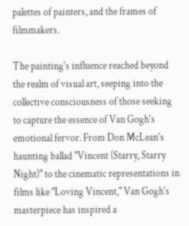palettes of painters, and the frames of filmmakers.

The painting's influence reached beyond the realm of visual art, seeping into the collective consciousness of those seeking to capture the essence of Van Gogh's emotional fervor. From Don McLean's haunting ballad "Vincent (Starry, Starry Night)" to the cinematic representations in films like "Loving Vincent," Van Gogh's masterpiece has inspired a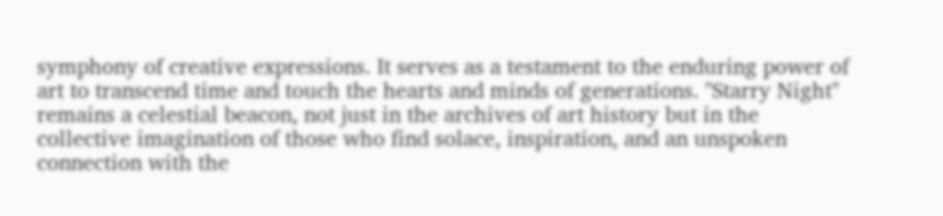symphony of creative expressions. It serves as a testament to the enduring power of art to transcend time and touch the hearts and minds of generations. "Starry Night" remains a celestial beacon, not just in the archives of art history but in the collective imagination of those who find solace, inspiration, and an unspoken connection with the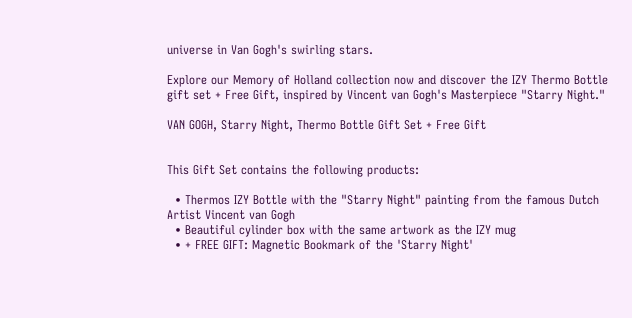universe in Van Gogh's swirling stars.

Explore our Memory of Holland collection now and discover the IZY Thermo Bottle gift set + Free Gift, inspired by Vincent van Gogh's Masterpiece "Starry Night."

VAN GOGH, Starry Night, Thermo Bottle Gift Set + Free Gift


This Gift Set contains the following products:

  • Thermos IZY Bottle with the "Starry Night" painting from the famous Dutch Artist Vincent van Gogh
  • Beautiful cylinder box with the same artwork as the IZY mug
  • + FREE GIFT: Magnetic Bookmark of the 'Starry Night'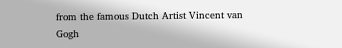from the famous Dutch Artist Vincent van Gogh